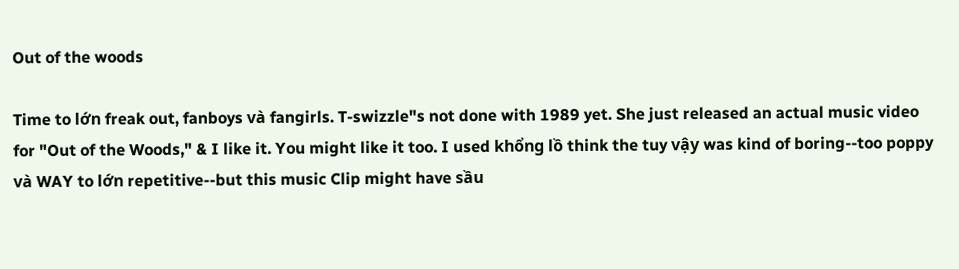Out of the woods

Time to lớn freak out, fanboys và fangirls. T-swizzle"s not done with 1989 yet. She just released an actual music video for "Out of the Woods," & I like it. You might like it too. I used khổng lồ think the tuy vậy was kind of boring--too poppy và WAY to lớn repetitive--but this music Clip might have sầu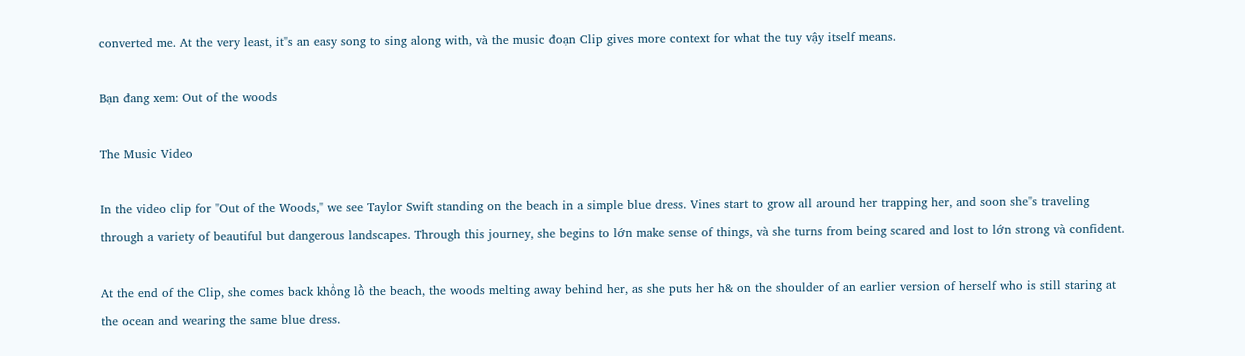converted me. At the very least, it"s an easy song to sing along with, và the music đoạn Clip gives more context for what the tuy vậy itself means.

Bạn đang xem: Out of the woods

The Music Video

In the video clip for "Out of the Woods," we see Taylor Swift standing on the beach in a simple blue dress. Vines start to grow all around her trapping her, and soon she"s traveling through a variety of beautiful but dangerous landscapes. Through this journey, she begins to lớn make sense of things, và she turns from being scared and lost to lớn strong và confident.

At the end of the Clip, she comes back khổng lồ the beach, the woods melting away behind her, as she puts her h& on the shoulder of an earlier version of herself who is still staring at the ocean and wearing the same blue dress.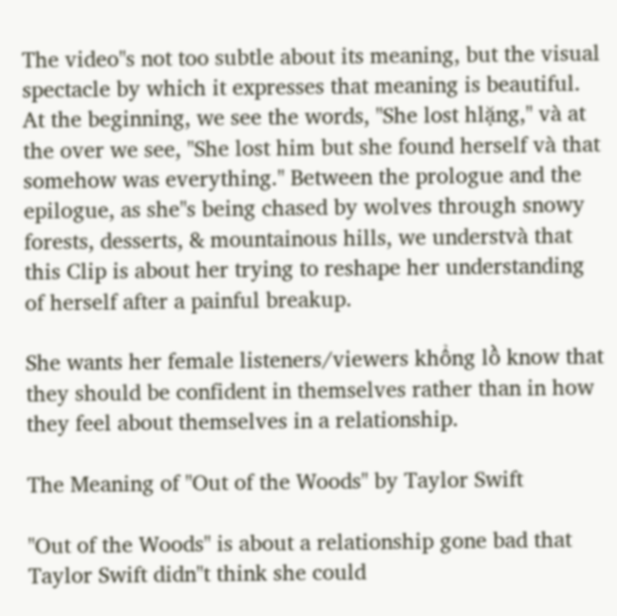The video"s not too subtle about its meaning, but the visual spectacle by which it expresses that meaning is beautiful. At the beginning, we see the words, "She lost hlặng," và at the over we see, "She lost him but she found herself và that somehow was everything." Between the prologue and the epilogue, as she"s being chased by wolves through snowy forests, desserts, & mountainous hills, we understvà that this Clip is about her trying to reshape her understanding of herself after a painful breakup.

She wants her female listeners/viewers khổng lồ know that they should be confident in themselves rather than in how they feel about themselves in a relationship.

The Meaning of "Out of the Woods" by Taylor Swift

"Out of the Woods" is about a relationship gone bad that Taylor Swift didn"t think she could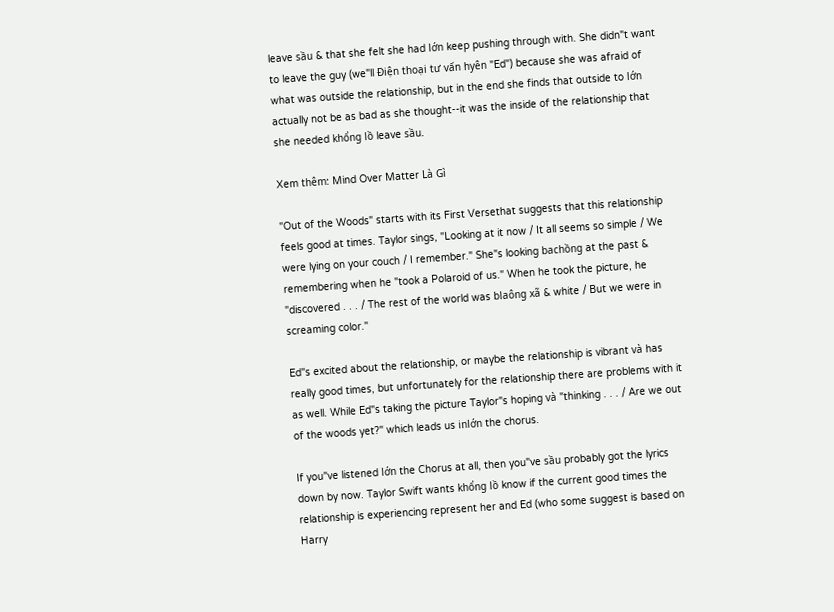leave sầu & that she felt she had lớn keep pushing through with. She didn"t want to leave the guy (we"ll Điện thoại tư vấn hyên "Ed") because she was afraid of what was outside the relationship, but in the end she finds that outside to lớn actually not be as bad as she thought--it was the inside of the relationship that she needed khổng lồ leave sầu.

Xem thêm: Mind Over Matter Là Gì

"Out of the Woods" starts with its First Versethat suggests that this relationship feels good at times. Taylor sings, "Looking at it now / It all seems so simple / We were lying on your couch / I remember." She"s looking bachồng at the past & remembering when he "took a Polaroid of us." When he took the picture, he "discovered . . . / The rest of the world was blaông xã & white / But we were in screaming color."

Ed"s excited about the relationship, or maybe the relationship is vibrant và has really good times, but unfortunately for the relationship there are problems with it as well. While Ed"s taking the picture Taylor"s hoping và "thinking . . . / Are we out of the woods yet?" which leads us inlớn the chorus.

If you"ve listened lớn the Chorus at all, then you"ve sầu probably got the lyrics down by now. Taylor Swift wants khổng lồ know if the current good times the relationship is experiencing represent her and Ed (who some suggest is based on Harry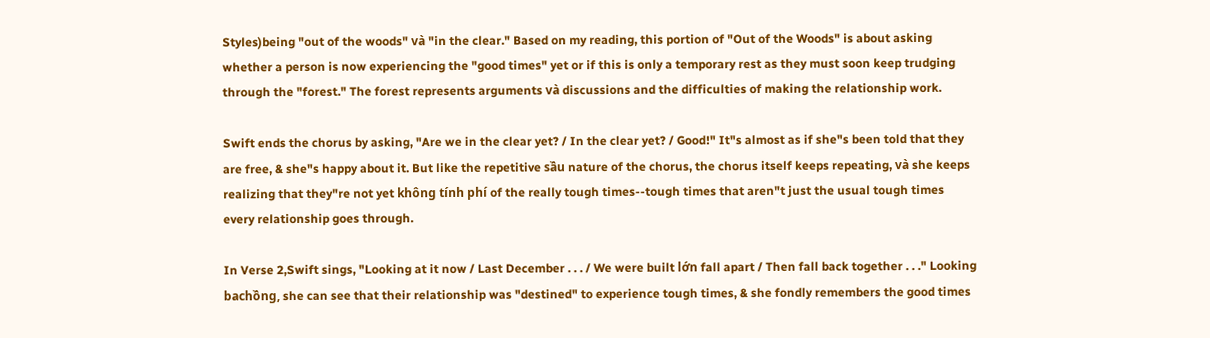Styles)being "out of the woods" và "in the clear." Based on my reading, this portion of "Out of the Woods" is about asking whether a person is now experiencing the "good times" yet or if this is only a temporary rest as they must soon keep trudging through the "forest." The forest represents arguments và discussions and the difficulties of making the relationship work.

Swift ends the chorus by asking, "Are we in the clear yet? / In the clear yet? / Good!" It"s almost as if she"s been told that they are free, & she"s happy about it. But like the repetitive sầu nature of the chorus, the chorus itself keeps repeating, và she keeps realizing that they"re not yet không tính phí of the really tough times--tough times that aren"t just the usual tough times every relationship goes through.

In Verse 2,Swift sings, "Looking at it now / Last December . . . / We were built lớn fall apart / Then fall back together . . ." Looking bachồng, she can see that their relationship was "destined" to experience tough times, & she fondly remembers the good times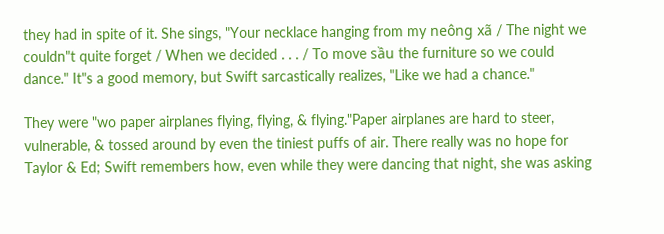they had in spite of it. She sings, "Your necklace hanging from my neông xã / The night we couldn"t quite forget / When we decided . . . / To move sầu the furniture so we could dance." It"s a good memory, but Swift sarcastically realizes, "Like we had a chance."

They were "wo paper airplanes flying, flying, & flying."Paper airplanes are hard to steer, vulnerable, & tossed around by even the tiniest puffs of air. There really was no hope for Taylor & Ed; Swift remembers how, even while they were dancing that night, she was asking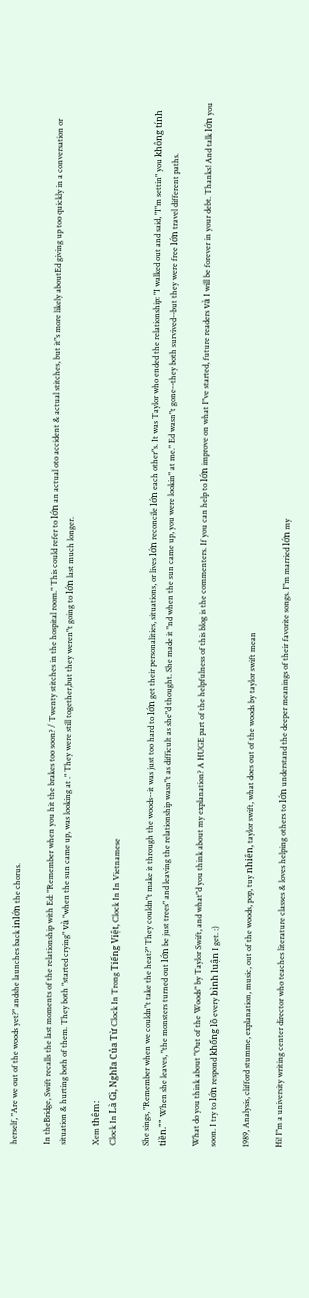herself, "Are we out of the woods yet?" andshe launches back inlớn the chorus.

In theBridge, Swift recalls the last moments of the relationship with Ed: "Remember when you hit the brakes too soon? / Twenty stitches in the hospital room." This could refer to lớn an actual oto accident & actual stitches, but it"s more likely aboutEd giving up too quickly in a conversation or situation & hurting both of them. They both "started crying" và "when the sun came up, was looking at ." They were still together,but they weren"t going to lớn last much longer.

Xem thêm:
Clock In Là Gì, Nghĩa Của Từ Clock In Trong Tiếng Việt, Clock In In Vietnamese

She sings, "Remember when we couldn"t take the heat?" They couldn"t make it through the woods--it was just too hard to lớn get their personalities, situations, or lives lớn reconcile lớn each other"s. It was Taylor who ended the relationship: "I walked out and said, "I"m settin" you không tính tiền."" When she leaves, "the monsters turned out lớn be just trees" and leaving the relationship wasn"t as difficult as she"d thought. She made it "nd when the sun came up, you were lookin" at me." Ed wasn"t gone--they both survived--but they were free lớn travel different paths.

What do you think about "Out of the Woods" by Taylor Swift, and what"d you think about my explanation? A HUGE part of the helpfulness of this blog is the commenters. If you can help to lớn improve on what I"ve started, future readers và I will be forever in your debt. Thanks! And talk lớn you soon. I try to lớn respond khổng lồ every bình luận I get. :)

1989, Analysis, clifford stumme, explanation, music, out of the woods, pop, tuy nhiên, taylor swift, what does out of the woods by taylor swift mean

Hi! I"m a university writing center director who teaches literature classes & loves helping others to lớn understand the deeper meanings of their favorite songs. I"m married lớn my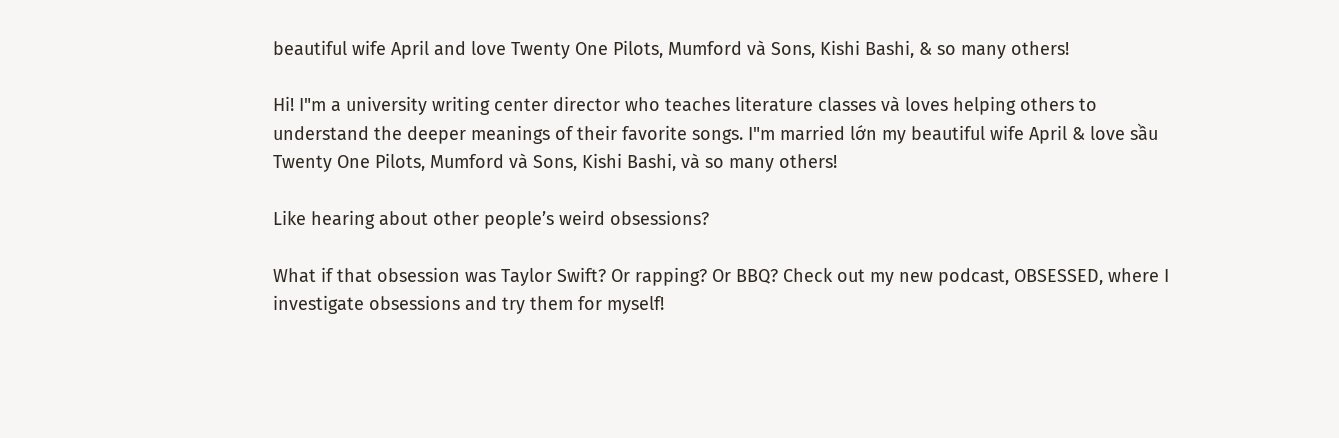beautiful wife April and love Twenty One Pilots, Mumford và Sons, Kishi Bashi, & so many others!

Hi! I"m a university writing center director who teaches literature classes và loves helping others to understand the deeper meanings of their favorite songs. I"m married lớn my beautiful wife April & love sầu Twenty One Pilots, Mumford và Sons, Kishi Bashi, và so many others!

Like hearing about other people’s weird obsessions?

What if that obsession was Taylor Swift? Or rapping? Or BBQ? Check out my new podcast, OBSESSED, where I investigate obsessions and try them for myself!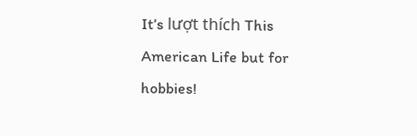It’s lượt thích This American Life but for hobbies!